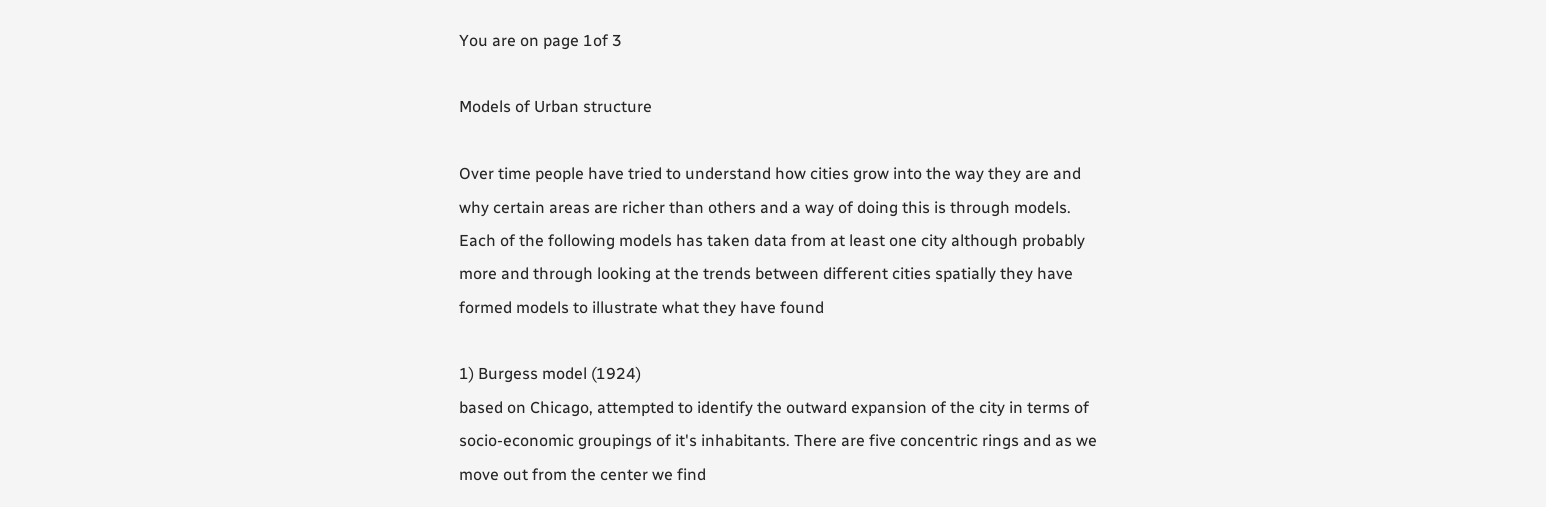You are on page 1of 3

Models of Urban structure

Over time people have tried to understand how cities grow into the way they are and
why certain areas are richer than others and a way of doing this is through models.
Each of the following models has taken data from at least one city although probably
more and through looking at the trends between different cities spatially they have
formed models to illustrate what they have found

1) Burgess model (1924)
based on Chicago, attempted to identify the outward expansion of the city in terms of
socio-economic groupings of it's inhabitants. There are five concentric rings and as we
move out from the center we find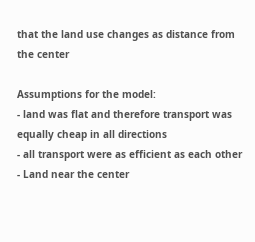that the land use changes as distance from the center

Assumptions for the model:
- land was flat and therefore transport was equally cheap in all directions
- all transport were as efficient as each other
- Land near the center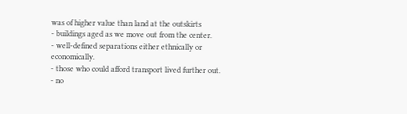was of higher value than land at the outskirts
- buildings aged as we move out from the center.
- well-defined separations either ethnically or economically.
- those who could afford transport lived further out.
- no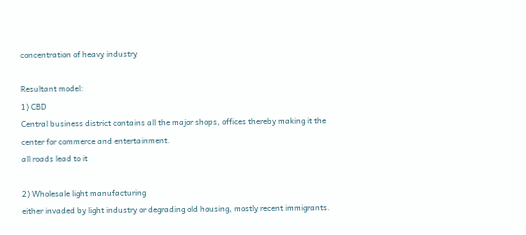concentration of heavy industry

Resultant model:
1) CBD
Central business district contains all the major shops, offices thereby making it the
center for commerce and entertainment.
all roads lead to it

2) Wholesale light manufacturing
either invaded by light industry or degrading old housing, mostly recent immigrants.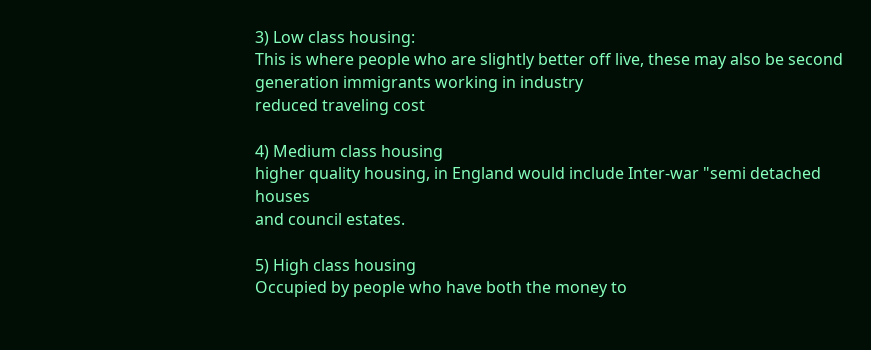3) Low class housing:
This is where people who are slightly better off live, these may also be second
generation immigrants working in industry
reduced traveling cost

4) Medium class housing
higher quality housing, in England would include Inter-war "semi detached houses
and council estates.

5) High class housing
Occupied by people who have both the money to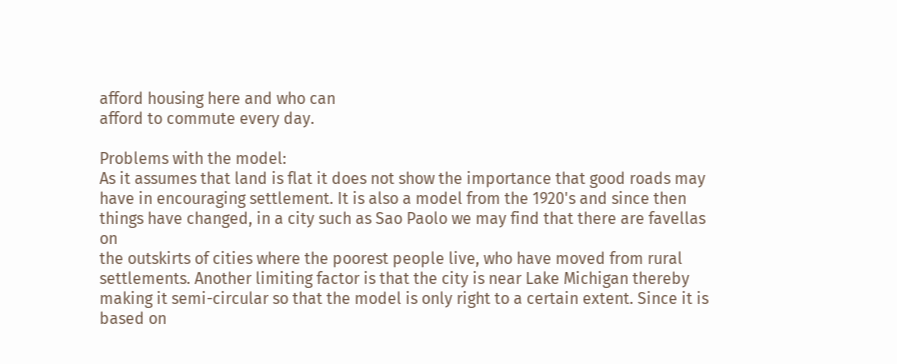afford housing here and who can
afford to commute every day.

Problems with the model:
As it assumes that land is flat it does not show the importance that good roads may
have in encouraging settlement. It is also a model from the 1920's and since then
things have changed, in a city such as Sao Paolo we may find that there are favellas on
the outskirts of cities where the poorest people live, who have moved from rural
settlements. Another limiting factor is that the city is near Lake Michigan thereby
making it semi-circular so that the model is only right to a certain extent. Since it is
based on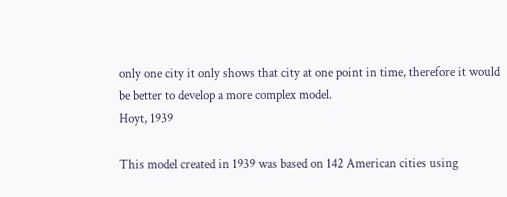only one city it only shows that city at one point in time, therefore it would
be better to develop a more complex model.
Hoyt, 1939

This model created in 1939 was based on 142 American cities using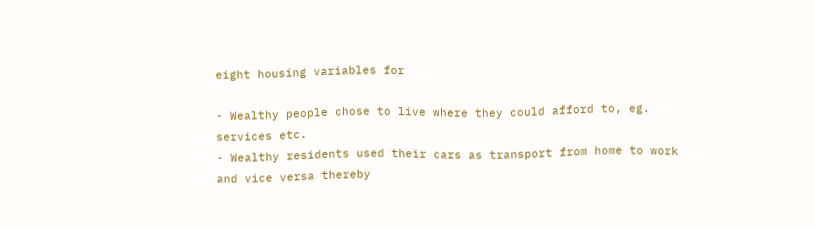eight housing variables for

- Wealthy people chose to live where they could afford to, eg. services etc.
- Wealthy residents used their cars as transport from home to work and vice versa thereby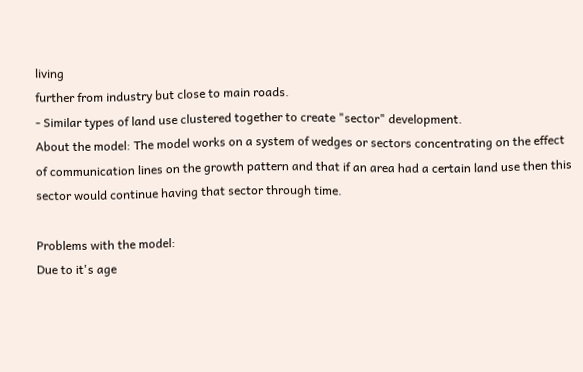living
further from industry but close to main roads.
- Similar types of land use clustered together to create "sector" development.
About the model: The model works on a system of wedges or sectors concentrating on the effect
of communication lines on the growth pattern and that if an area had a certain land use then this
sector would continue having that sector through time.

Problems with the model:
Due to it's age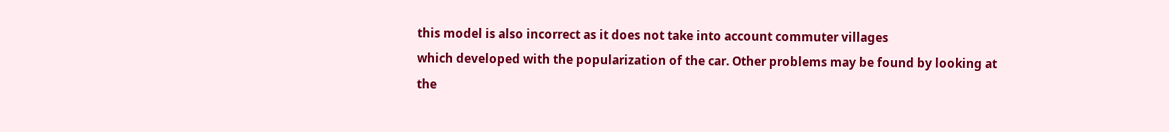this model is also incorrect as it does not take into account commuter villages
which developed with the popularization of the car. Other problems may be found by looking at
the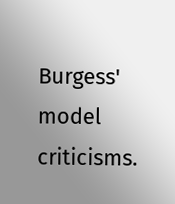Burgess' model criticisms.